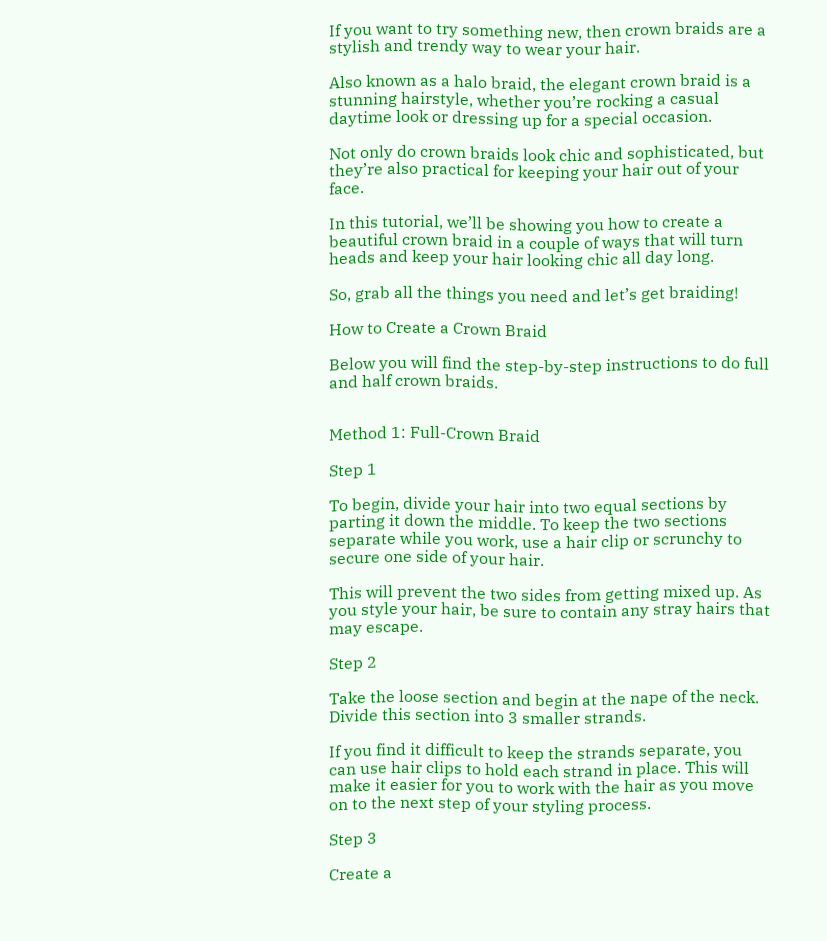If you want to try something new, then crown braids are a stylish and trendy way to wear your hair.

Also known as a halo braid, the elegant crown braid is a stunning hairstyle, whether you’re rocking a casual daytime look or dressing up for a special occasion.

Not only do crown braids look chic and sophisticated, but they’re also practical for keeping your hair out of your face.

In this tutorial, we’ll be showing you how to create a beautiful crown braid in a couple of ways that will turn heads and keep your hair looking chic all day long.

So, grab all the things you need and let’s get braiding!

How to Create a Crown Braid

Below you will find the step-by-step instructions to do full and half crown braids.


Method 1: Full-Crown Braid

Step 1

To begin, divide your hair into two equal sections by parting it down the middle. To keep the two sections separate while you work, use a hair clip or scrunchy to secure one side of your hair.

This will prevent the two sides from getting mixed up. As you style your hair, be sure to contain any stray hairs that may escape.

Step 2

Take the loose section and begin at the nape of the neck. Divide this section into 3 smaller strands.

If you find it difficult to keep the strands separate, you can use hair clips to hold each strand in place. This will make it easier for you to work with the hair as you move on to the next step of your styling process.

Step 3

Create a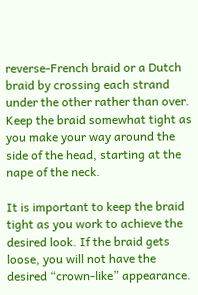reverse-French braid or a Dutch braid by crossing each strand under the other rather than over. Keep the braid somewhat tight as you make your way around the side of the head, starting at the nape of the neck.

It is important to keep the braid tight as you work to achieve the desired look. If the braid gets loose, you will not have the desired “crown-like” appearance.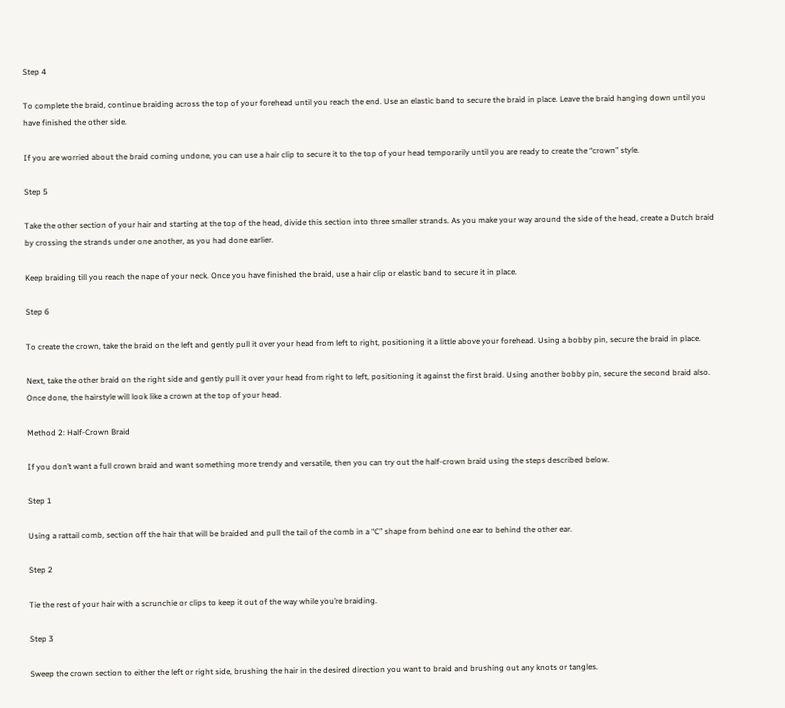Step 4

To complete the braid, continue braiding across the top of your forehead until you reach the end. Use an elastic band to secure the braid in place. Leave the braid hanging down until you have finished the other side.

If you are worried about the braid coming undone, you can use a hair clip to secure it to the top of your head temporarily until you are ready to create the “crown” style.

Step 5

Take the other section of your hair and starting at the top of the head, divide this section into three smaller strands. As you make your way around the side of the head, create a Dutch braid by crossing the strands under one another, as you had done earlier.

Keep braiding till you reach the nape of your neck. Once you have finished the braid, use a hair clip or elastic band to secure it in place.

Step 6

To create the crown, take the braid on the left and gently pull it over your head from left to right, positioning it a little above your forehead. Using a bobby pin, secure the braid in place.

Next, take the other braid on the right side and gently pull it over your head from right to left, positioning it against the first braid. Using another bobby pin, secure the second braid also. Once done, the hairstyle will look like a crown at the top of your head.

Method 2: Half-Crown Braid

If you don’t want a full crown braid and want something more trendy and versatile, then you can try out the half-crown braid using the steps described below.

Step 1

Using a rattail comb, section off the hair that will be braided and pull the tail of the comb in a “C” shape from behind one ear to behind the other ear.

Step 2

Tie the rest of your hair with a scrunchie or clips to keep it out of the way while you’re braiding.

Step 3

Sweep the crown section to either the left or right side, brushing the hair in the desired direction you want to braid and brushing out any knots or tangles.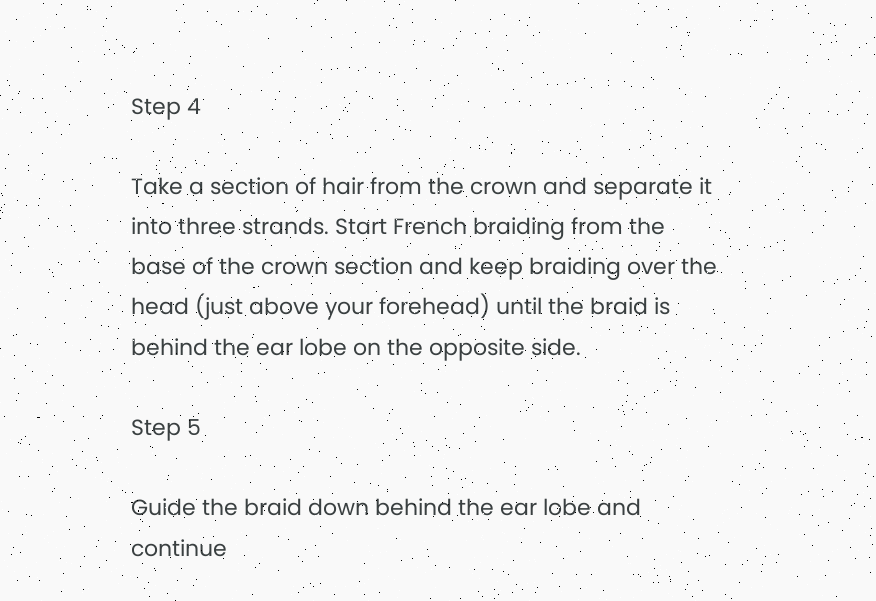Step 4

Take a section of hair from the crown and separate it into three strands. Start French braiding from the base of the crown section and keep braiding over the head (just above your forehead) until the braid is behind the ear lobe on the opposite side.

Step 5

Guide the braid down behind the ear lobe and continue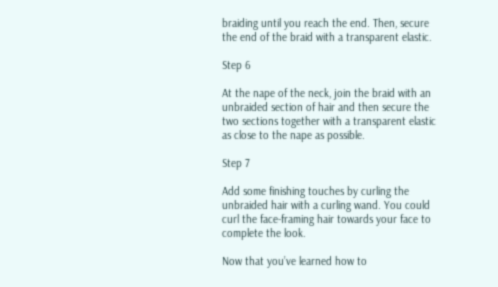braiding until you reach the end. Then, secure the end of the braid with a transparent elastic.

Step 6

At the nape of the neck, join the braid with an unbraided section of hair and then secure the two sections together with a transparent elastic as close to the nape as possible.

Step 7

Add some finishing touches by curling the unbraided hair with a curling wand. You could curl the face-framing hair towards your face to complete the look.

Now that you’ve learned how to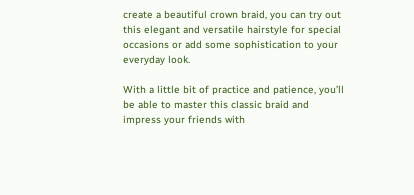create a beautiful crown braid, you can try out this elegant and versatile hairstyle for special occasions or add some sophistication to your everyday look.

With a little bit of practice and patience, you’ll be able to master this classic braid and impress your friends with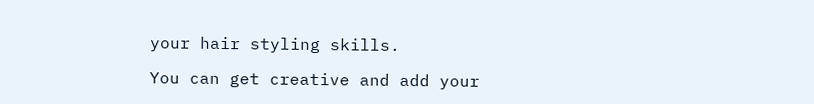your hair styling skills.

You can get creative and add your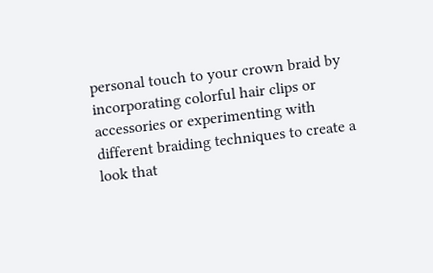personal touch to your crown braid by incorporating colorful hair clips or accessories or experimenting with different braiding techniques to create a look that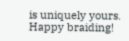is uniquely yours. Happy braiding!